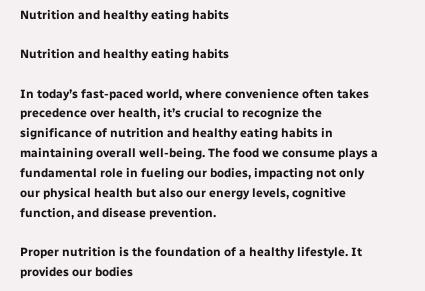Nutrition and healthy eating habits

Nutrition and healthy eating habits

In today’s fast-paced world, where convenience often takes precedence over health, it’s crucial to recognize the significance of nutrition and healthy eating habits in maintaining overall well-being. The food we consume plays a fundamental role in fueling our bodies, impacting not only our physical health but also our energy levels, cognitive function, and disease prevention.

Proper nutrition is the foundation of a healthy lifestyle. It provides our bodies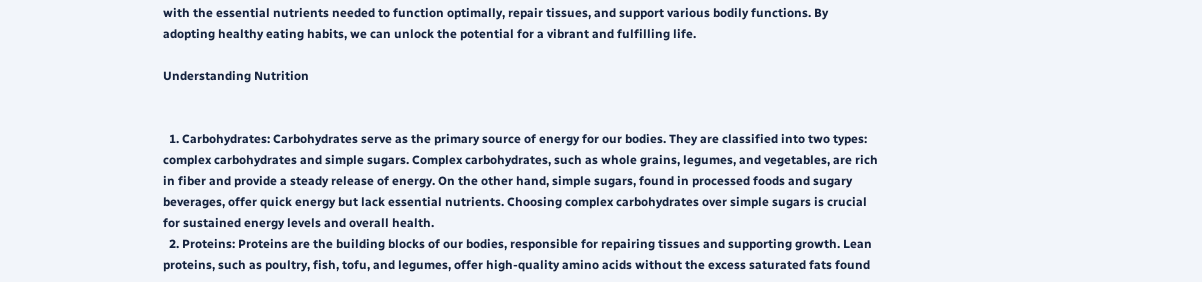with the essential nutrients needed to function optimally, repair tissues, and support various bodily functions. By adopting healthy eating habits, we can unlock the potential for a vibrant and fulfilling life.

Understanding Nutrition


  1. Carbohydrates: Carbohydrates serve as the primary source of energy for our bodies. They are classified into two types: complex carbohydrates and simple sugars. Complex carbohydrates, such as whole grains, legumes, and vegetables, are rich in fiber and provide a steady release of energy. On the other hand, simple sugars, found in processed foods and sugary beverages, offer quick energy but lack essential nutrients. Choosing complex carbohydrates over simple sugars is crucial for sustained energy levels and overall health.
  2. Proteins: Proteins are the building blocks of our bodies, responsible for repairing tissues and supporting growth. Lean proteins, such as poultry, fish, tofu, and legumes, offer high-quality amino acids without the excess saturated fats found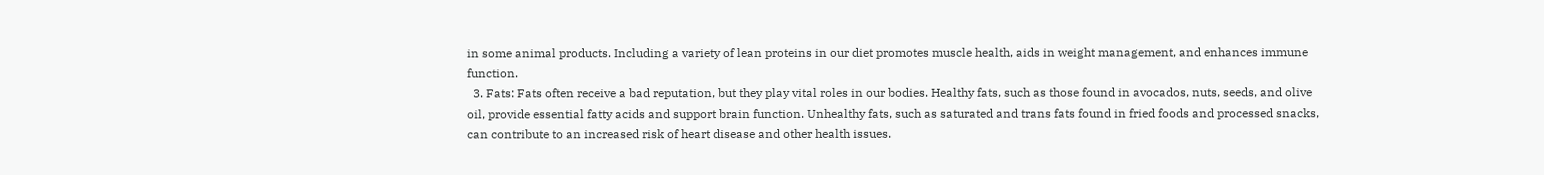in some animal products. Including a variety of lean proteins in our diet promotes muscle health, aids in weight management, and enhances immune function.
  3. Fats: Fats often receive a bad reputation, but they play vital roles in our bodies. Healthy fats, such as those found in avocados, nuts, seeds, and olive oil, provide essential fatty acids and support brain function. Unhealthy fats, such as saturated and trans fats found in fried foods and processed snacks, can contribute to an increased risk of heart disease and other health issues.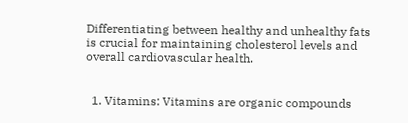Differentiating between healthy and unhealthy fats is crucial for maintaining cholesterol levels and overall cardiovascular health.


  1. Vitamins: Vitamins are organic compounds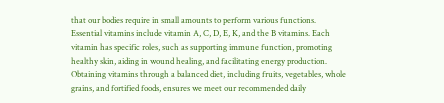that our bodies require in small amounts to perform various functions. Essential vitamins include vitamin A, C, D, E, K, and the B vitamins. Each vitamin has specific roles, such as supporting immune function, promoting healthy skin, aiding in wound healing, and facilitating energy production. Obtaining vitamins through a balanced diet, including fruits, vegetables, whole grains, and fortified foods, ensures we meet our recommended daily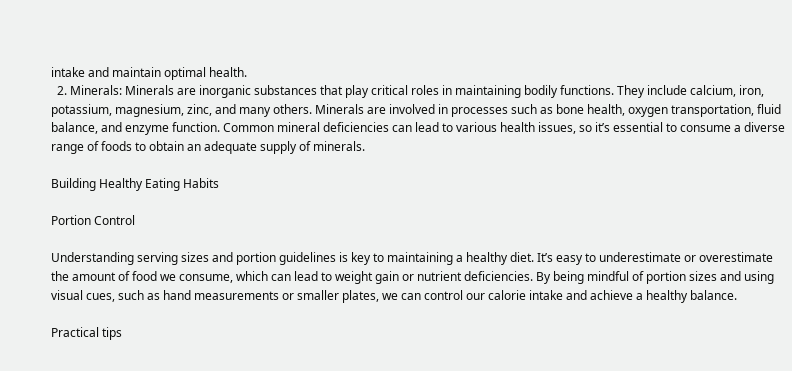intake and maintain optimal health.
  2. Minerals: Minerals are inorganic substances that play critical roles in maintaining bodily functions. They include calcium, iron, potassium, magnesium, zinc, and many others. Minerals are involved in processes such as bone health, oxygen transportation, fluid balance, and enzyme function. Common mineral deficiencies can lead to various health issues, so it’s essential to consume a diverse range of foods to obtain an adequate supply of minerals.

Building Healthy Eating Habits

Portion Control

Understanding serving sizes and portion guidelines is key to maintaining a healthy diet. It’s easy to underestimate or overestimate the amount of food we consume, which can lead to weight gain or nutrient deficiencies. By being mindful of portion sizes and using visual cues, such as hand measurements or smaller plates, we can control our calorie intake and achieve a healthy balance.

Practical tips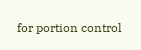for portion control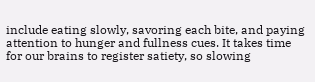include eating slowly, savoring each bite, and paying attention to hunger and fullness cues. It takes time for our brains to register satiety, so slowing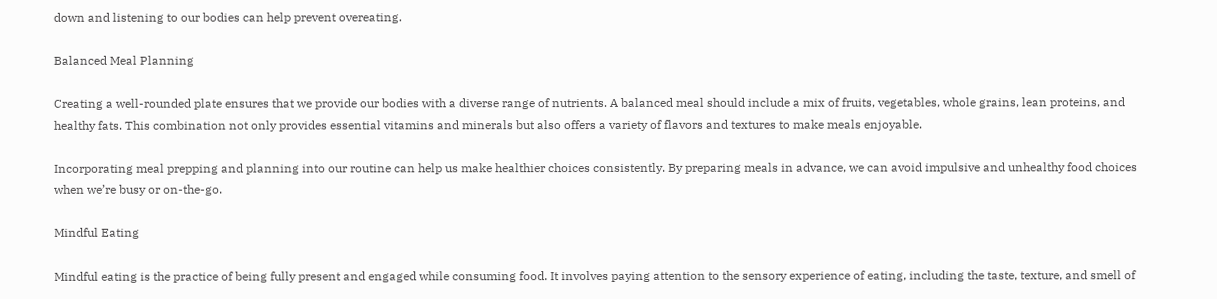down and listening to our bodies can help prevent overeating.

Balanced Meal Planning

Creating a well-rounded plate ensures that we provide our bodies with a diverse range of nutrients. A balanced meal should include a mix of fruits, vegetables, whole grains, lean proteins, and healthy fats. This combination not only provides essential vitamins and minerals but also offers a variety of flavors and textures to make meals enjoyable.

Incorporating meal prepping and planning into our routine can help us make healthier choices consistently. By preparing meals in advance, we can avoid impulsive and unhealthy food choices when we’re busy or on-the-go.

Mindful Eating

Mindful eating is the practice of being fully present and engaged while consuming food. It involves paying attention to the sensory experience of eating, including the taste, texture, and smell of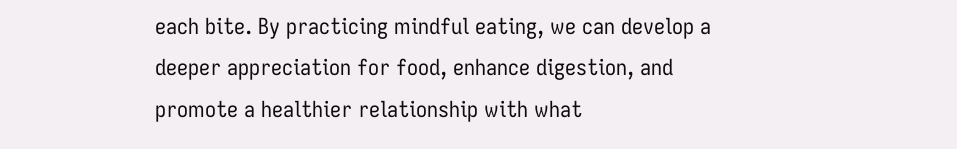each bite. By practicing mindful eating, we can develop a deeper appreciation for food, enhance digestion, and promote a healthier relationship with what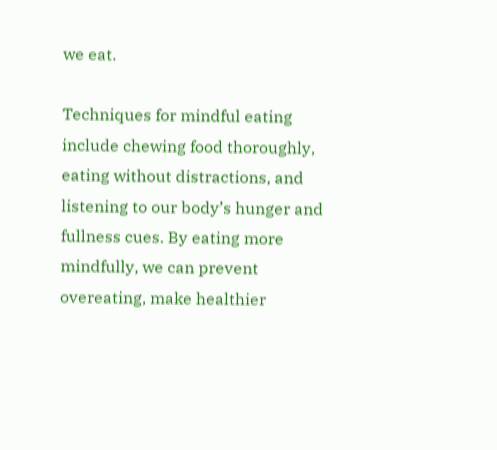we eat.

Techniques for mindful eating include chewing food thoroughly, eating without distractions, and listening to our body’s hunger and fullness cues. By eating more mindfully, we can prevent overeating, make healthier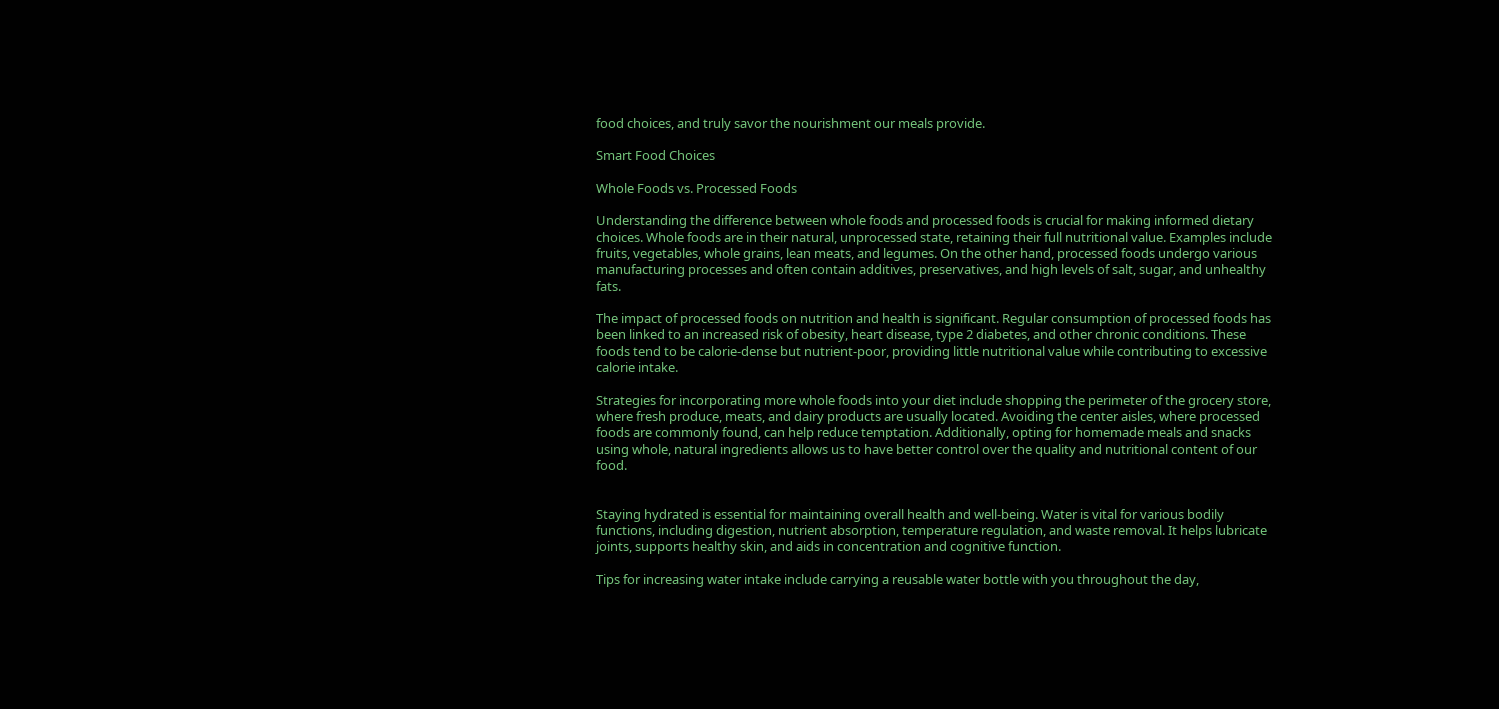food choices, and truly savor the nourishment our meals provide.

Smart Food Choices

Whole Foods vs. Processed Foods

Understanding the difference between whole foods and processed foods is crucial for making informed dietary choices. Whole foods are in their natural, unprocessed state, retaining their full nutritional value. Examples include fruits, vegetables, whole grains, lean meats, and legumes. On the other hand, processed foods undergo various manufacturing processes and often contain additives, preservatives, and high levels of salt, sugar, and unhealthy fats.

The impact of processed foods on nutrition and health is significant. Regular consumption of processed foods has been linked to an increased risk of obesity, heart disease, type 2 diabetes, and other chronic conditions. These foods tend to be calorie-dense but nutrient-poor, providing little nutritional value while contributing to excessive calorie intake.

Strategies for incorporating more whole foods into your diet include shopping the perimeter of the grocery store, where fresh produce, meats, and dairy products are usually located. Avoiding the center aisles, where processed foods are commonly found, can help reduce temptation. Additionally, opting for homemade meals and snacks using whole, natural ingredients allows us to have better control over the quality and nutritional content of our food.


Staying hydrated is essential for maintaining overall health and well-being. Water is vital for various bodily functions, including digestion, nutrient absorption, temperature regulation, and waste removal. It helps lubricate joints, supports healthy skin, and aids in concentration and cognitive function.

Tips for increasing water intake include carrying a reusable water bottle with you throughout the day,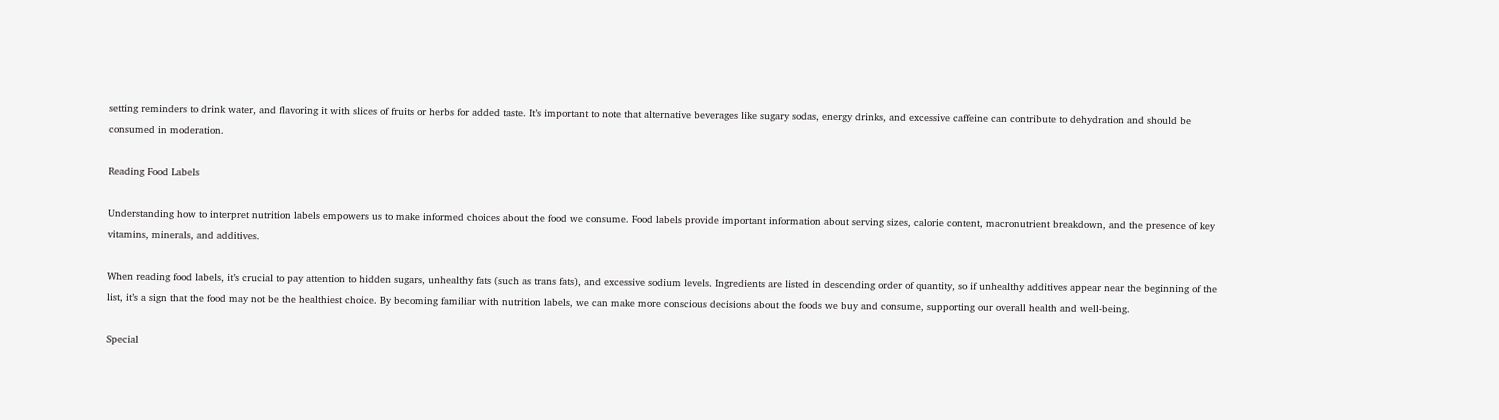setting reminders to drink water, and flavoring it with slices of fruits or herbs for added taste. It’s important to note that alternative beverages like sugary sodas, energy drinks, and excessive caffeine can contribute to dehydration and should be consumed in moderation.

Reading Food Labels

Understanding how to interpret nutrition labels empowers us to make informed choices about the food we consume. Food labels provide important information about serving sizes, calorie content, macronutrient breakdown, and the presence of key vitamins, minerals, and additives.

When reading food labels, it’s crucial to pay attention to hidden sugars, unhealthy fats (such as trans fats), and excessive sodium levels. Ingredients are listed in descending order of quantity, so if unhealthy additives appear near the beginning of the list, it’s a sign that the food may not be the healthiest choice. By becoming familiar with nutrition labels, we can make more conscious decisions about the foods we buy and consume, supporting our overall health and well-being.

Special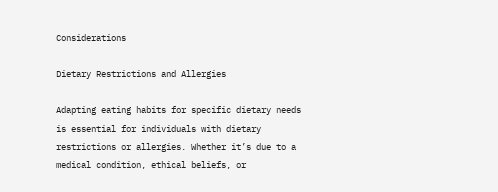Considerations

Dietary Restrictions and Allergies

Adapting eating habits for specific dietary needs is essential for individuals with dietary restrictions or allergies. Whether it’s due to a medical condition, ethical beliefs, or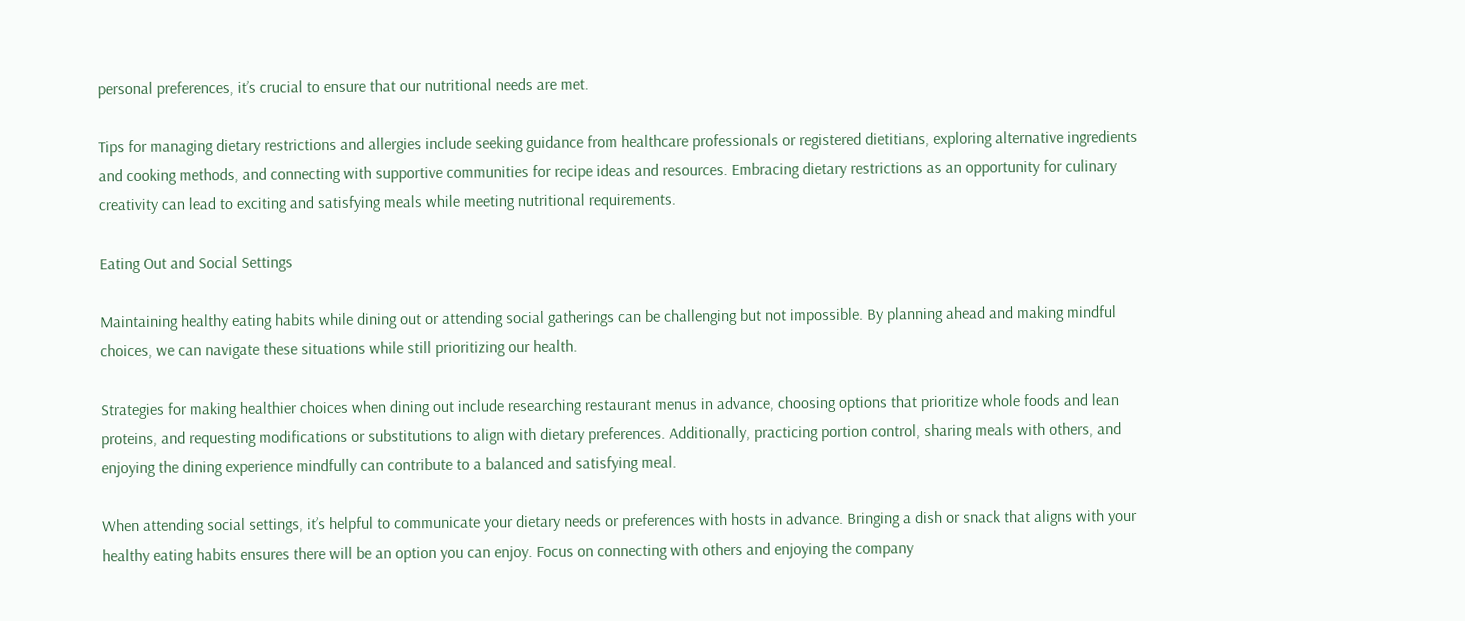personal preferences, it’s crucial to ensure that our nutritional needs are met.

Tips for managing dietary restrictions and allergies include seeking guidance from healthcare professionals or registered dietitians, exploring alternative ingredients and cooking methods, and connecting with supportive communities for recipe ideas and resources. Embracing dietary restrictions as an opportunity for culinary creativity can lead to exciting and satisfying meals while meeting nutritional requirements.

Eating Out and Social Settings

Maintaining healthy eating habits while dining out or attending social gatherings can be challenging but not impossible. By planning ahead and making mindful choices, we can navigate these situations while still prioritizing our health.

Strategies for making healthier choices when dining out include researching restaurant menus in advance, choosing options that prioritize whole foods and lean proteins, and requesting modifications or substitutions to align with dietary preferences. Additionally, practicing portion control, sharing meals with others, and enjoying the dining experience mindfully can contribute to a balanced and satisfying meal.

When attending social settings, it’s helpful to communicate your dietary needs or preferences with hosts in advance. Bringing a dish or snack that aligns with your healthy eating habits ensures there will be an option you can enjoy. Focus on connecting with others and enjoying the company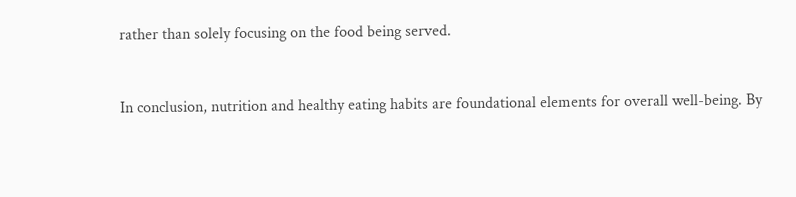rather than solely focusing on the food being served.


In conclusion, nutrition and healthy eating habits are foundational elements for overall well-being. By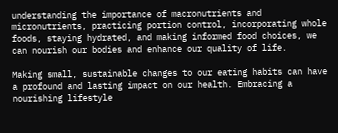understanding the importance of macronutrients and micronutrients, practicing portion control, incorporating whole foods, staying hydrated, and making informed food choices, we can nourish our bodies and enhance our quality of life.

Making small, sustainable changes to our eating habits can have a profound and lasting impact on our health. Embracing a nourishing lifestyle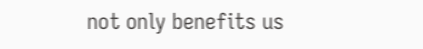not only benefits us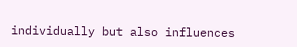individually but also influences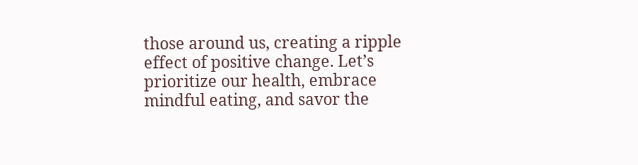those around us, creating a ripple effect of positive change. Let’s prioritize our health, embrace mindful eating, and savor the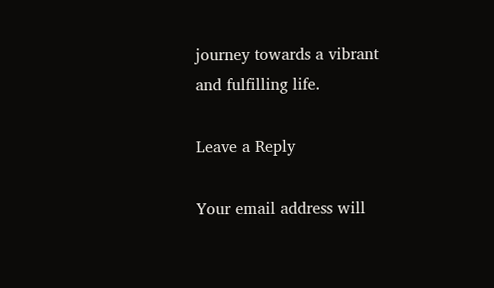journey towards a vibrant and fulfilling life.

Leave a Reply

Your email address will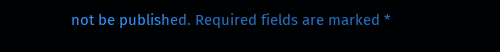not be published. Required fields are marked *